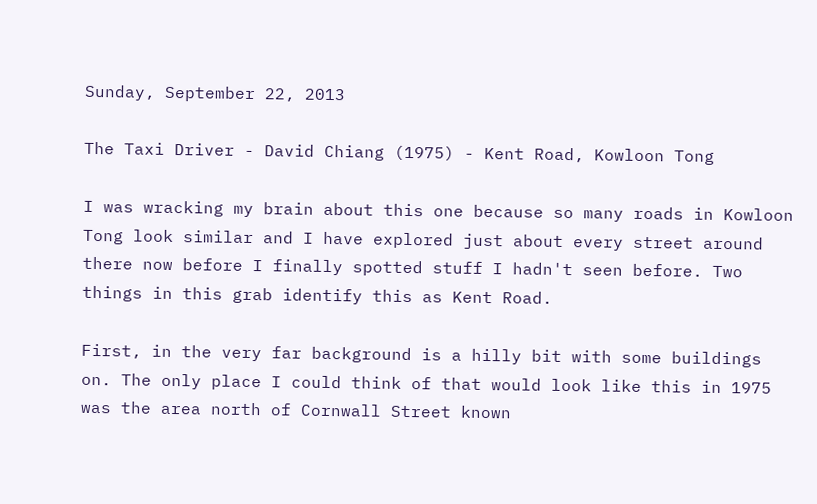Sunday, September 22, 2013

The Taxi Driver - David Chiang (1975) - Kent Road, Kowloon Tong

I was wracking my brain about this one because so many roads in Kowloon Tong look similar and I have explored just about every street around there now before I finally spotted stuff I hadn't seen before. Two things in this grab identify this as Kent Road.

First, in the very far background is a hilly bit with some buildings on. The only place I could think of that would look like this in 1975 was the area north of Cornwall Street known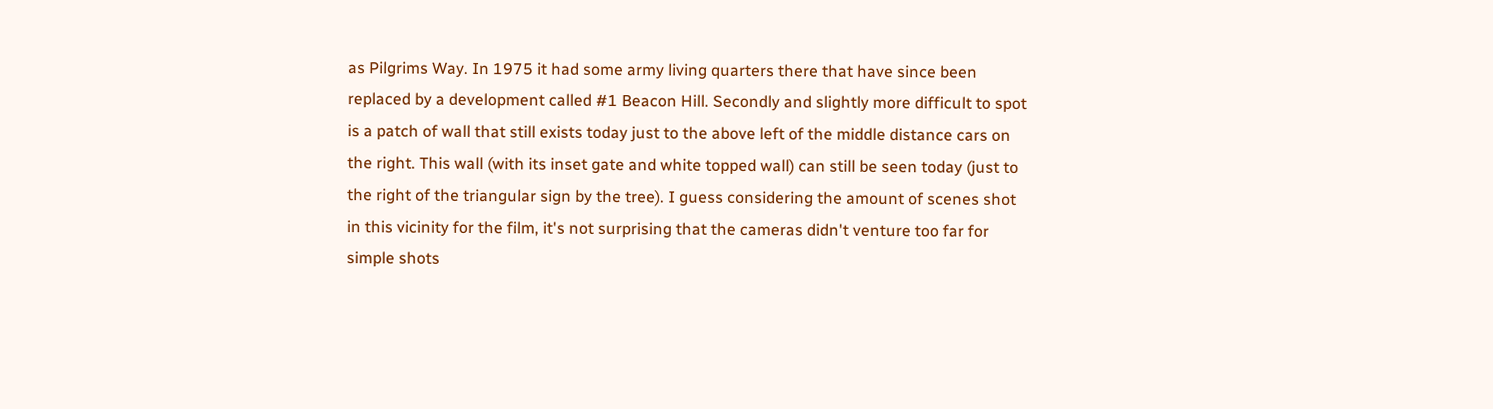as Pilgrims Way. In 1975 it had some army living quarters there that have since been replaced by a development called #1 Beacon Hill. Secondly and slightly more difficult to spot is a patch of wall that still exists today just to the above left of the middle distance cars on the right. This wall (with its inset gate and white topped wall) can still be seen today (just to the right of the triangular sign by the tree). I guess considering the amount of scenes shot in this vicinity for the film, it's not surprising that the cameras didn't venture too far for simple shots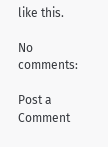like this.

No comments:

Post a Comment